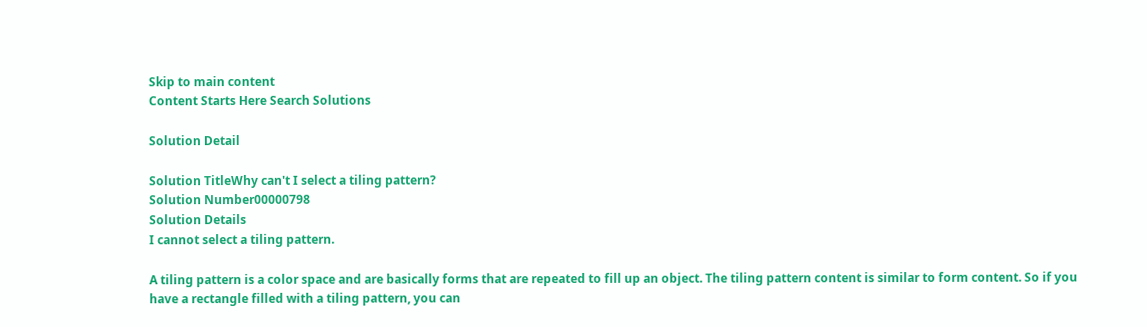Skip to main content
Content Starts Here Search Solutions

Solution Detail

Solution TitleWhy can't I select a tiling pattern?
Solution Number00000798
Solution Details
I cannot select a tiling pattern.

A tiling pattern is a color space and are basically forms that are repeated to fill up an object. The tiling pattern content is similar to form content. So if you have a rectangle filled with a tiling pattern, you can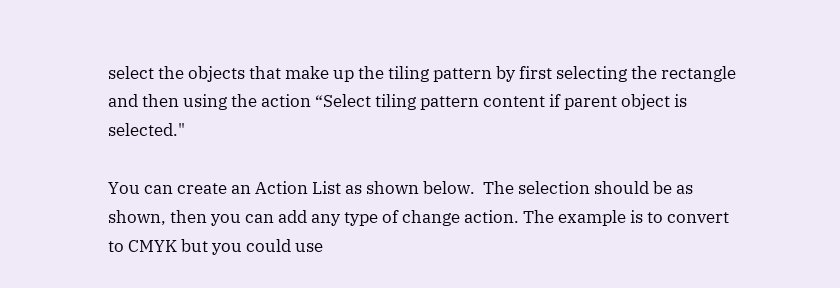select the objects that make up the tiling pattern by first selecting the rectangle and then using the action “Select tiling pattern content if parent object is selected."

You can create an Action List as shown below.  The selection should be as shown, then you can add any type of change action. The example is to convert to CMYK but you could use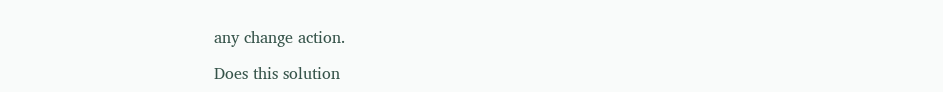any change action.

Does this solution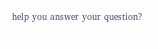help you answer your question?